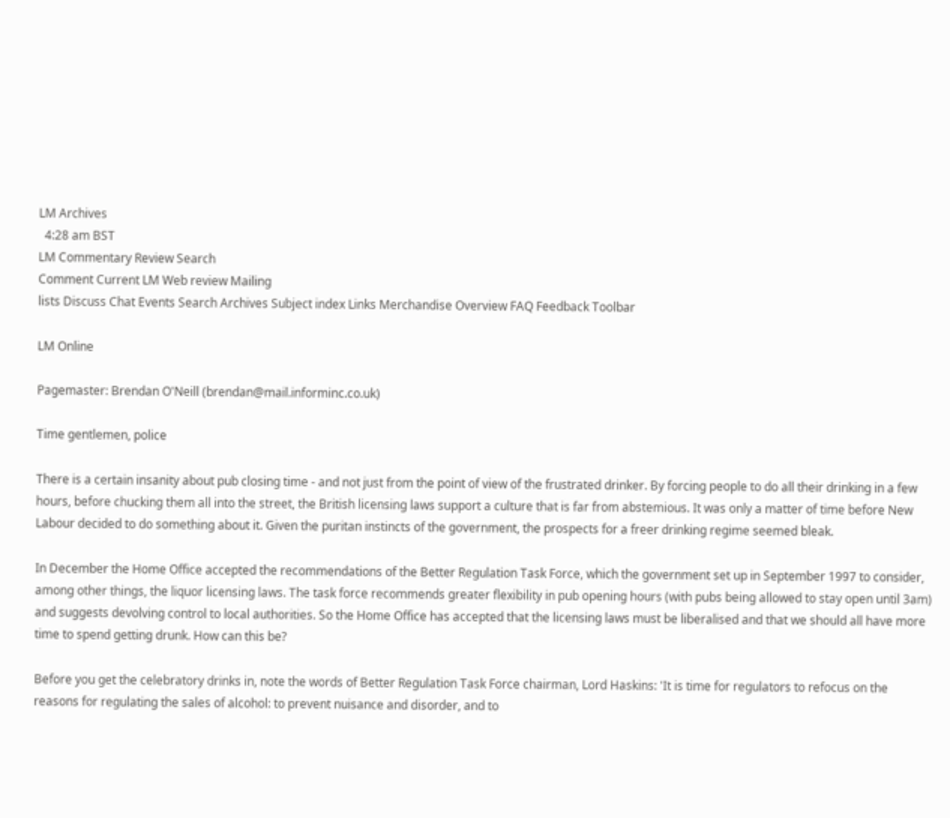LM Archives
  4:28 am BST
LM Commentary Review Search
Comment Current LM Web review Mailing
lists Discuss Chat Events Search Archives Subject index Links Merchandise Overview FAQ Feedback Toolbar

LM Online

Pagemaster: Brendan O'Neill (brendan@mail.informinc.co.uk)

Time gentlemen, police

There is a certain insanity about pub closing time - and not just from the point of view of the frustrated drinker. By forcing people to do all their drinking in a few hours, before chucking them all into the street, the British licensing laws support a culture that is far from abstemious. It was only a matter of time before New Labour decided to do something about it. Given the puritan instincts of the government, the prospects for a freer drinking regime seemed bleak.

In December the Home Office accepted the recommendations of the Better Regulation Task Force, which the government set up in September 1997 to consider, among other things, the liquor licensing laws. The task force recommends greater flexibility in pub opening hours (with pubs being allowed to stay open until 3am) and suggests devolving control to local authorities. So the Home Office has accepted that the licensing laws must be liberalised and that we should all have more time to spend getting drunk. How can this be?

Before you get the celebratory drinks in, note the words of Better Regulation Task Force chairman, Lord Haskins: 'It is time for regulators to refocus on the reasons for regulating the sales of alcohol: to prevent nuisance and disorder, and to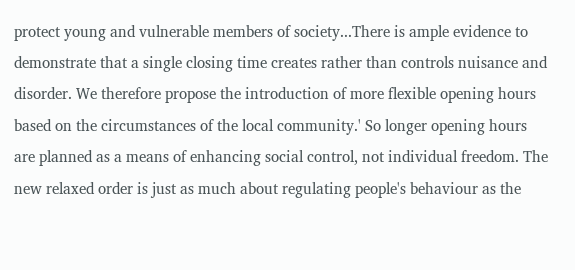protect young and vulnerable members of society...There is ample evidence to demonstrate that a single closing time creates rather than controls nuisance and disorder. We therefore propose the introduction of more flexible opening hours based on the circumstances of the local community.' So longer opening hours are planned as a means of enhancing social control, not individual freedom. The new relaxed order is just as much about regulating people's behaviour as the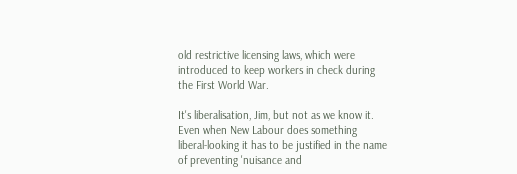old restrictive licensing laws, which were introduced to keep workers in check during the First World War.

It's liberalisation, Jim, but not as we know it. Even when New Labour does something liberal-looking it has to be justified in the name of preventing 'nuisance and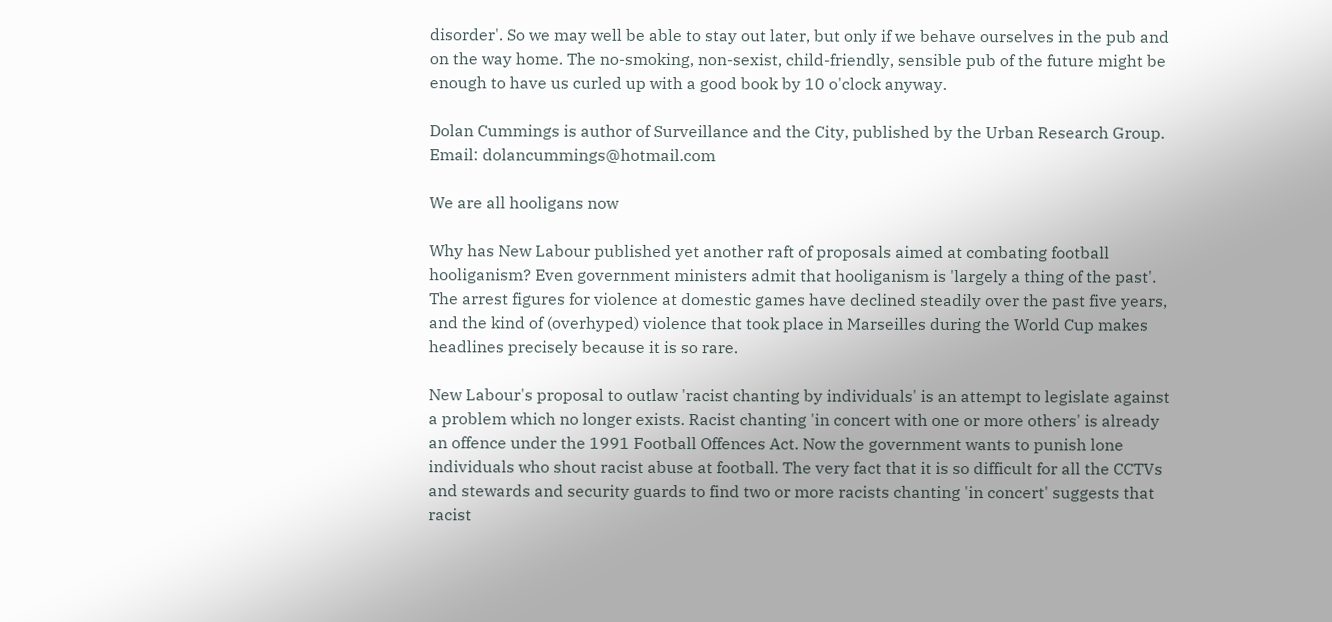disorder'. So we may well be able to stay out later, but only if we behave ourselves in the pub and on the way home. The no-smoking, non-sexist, child-friendly, sensible pub of the future might be enough to have us curled up with a good book by 10 o'clock anyway.

Dolan Cummings is author of Surveillance and the City, published by the Urban Research Group. Email: dolancummings@hotmail.com

We are all hooligans now

Why has New Labour published yet another raft of proposals aimed at combating football hooliganism? Even government ministers admit that hooliganism is 'largely a thing of the past'. The arrest figures for violence at domestic games have declined steadily over the past five years, and the kind of (overhyped) violence that took place in Marseilles during the World Cup makes headlines precisely because it is so rare.

New Labour's proposal to outlaw 'racist chanting by individuals' is an attempt to legislate against a problem which no longer exists. Racist chanting 'in concert with one or more others' is already an offence under the 1991 Football Offences Act. Now the government wants to punish lone individuals who shout racist abuse at football. The very fact that it is so difficult for all the CCTVs and stewards and security guards to find two or more racists chanting 'in concert' suggests that racist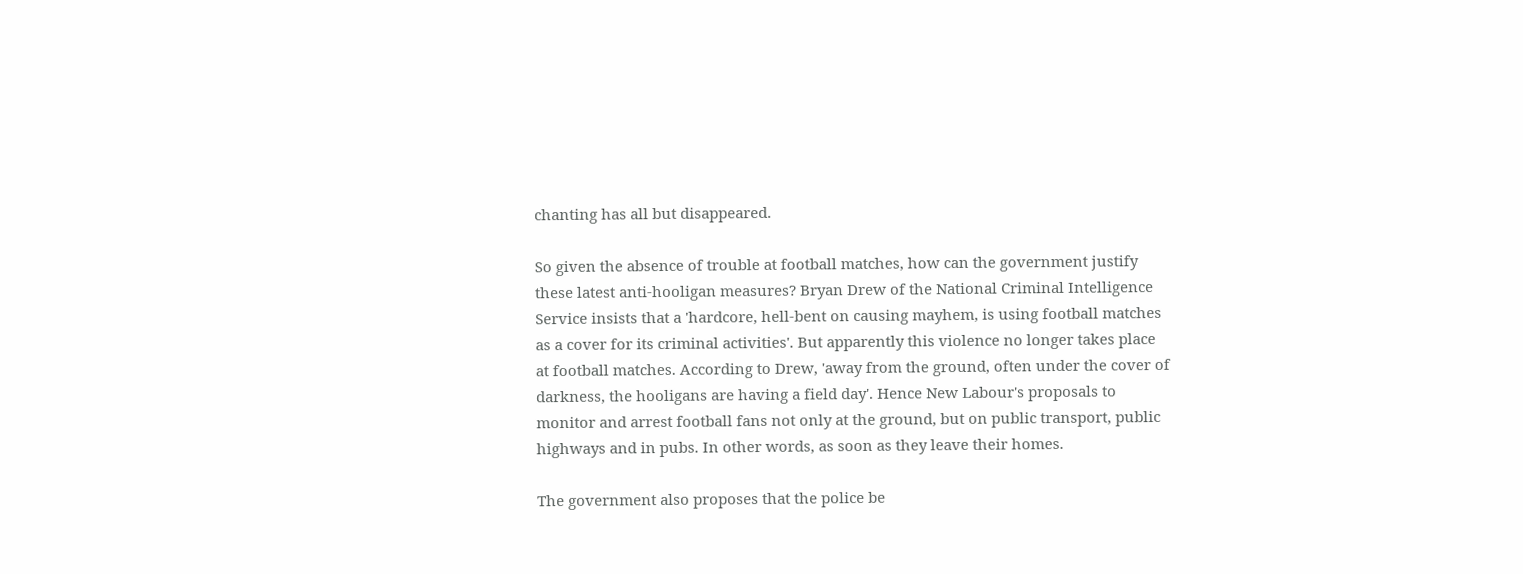chanting has all but disappeared.

So given the absence of trouble at football matches, how can the government justify these latest anti-hooligan measures? Bryan Drew of the National Criminal Intelligence Service insists that a 'hardcore, hell-bent on causing mayhem, is using football matches as a cover for its criminal activities'. But apparently this violence no longer takes place at football matches. According to Drew, 'away from the ground, often under the cover of darkness, the hooligans are having a field day'. Hence New Labour's proposals to monitor and arrest football fans not only at the ground, but on public transport, public highways and in pubs. In other words, as soon as they leave their homes.

The government also proposes that the police be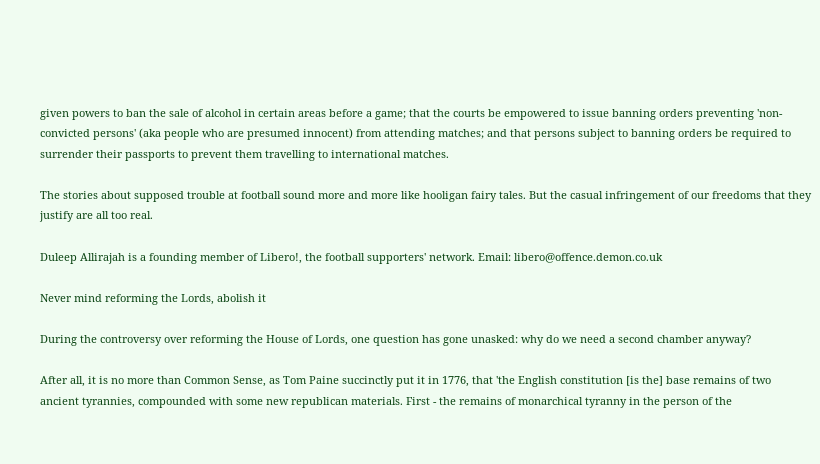given powers to ban the sale of alcohol in certain areas before a game; that the courts be empowered to issue banning orders preventing 'non-convicted persons' (aka people who are presumed innocent) from attending matches; and that persons subject to banning orders be required to surrender their passports to prevent them travelling to international matches.

The stories about supposed trouble at football sound more and more like hooligan fairy tales. But the casual infringement of our freedoms that they justify are all too real.

Duleep Allirajah is a founding member of Libero!, the football supporters' network. Email: libero@offence.demon.co.uk

Never mind reforming the Lords, abolish it

During the controversy over reforming the House of Lords, one question has gone unasked: why do we need a second chamber anyway?

After all, it is no more than Common Sense, as Tom Paine succinctly put it in 1776, that 'the English constitution [is the] base remains of two ancient tyrannies, compounded with some new republican materials. First - the remains of monarchical tyranny in the person of the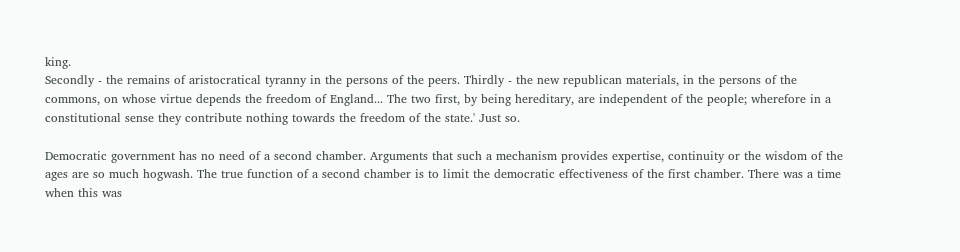king.
Secondly - the remains of aristocratical tyranny in the persons of the peers. Thirdly - the new republican materials, in the persons of the commons, on whose virtue depends the freedom of England... The two first, by being hereditary, are independent of the people; wherefore in a constitutional sense they contribute nothing towards the freedom of the state.' Just so.

Democratic government has no need of a second chamber. Arguments that such a mechanism provides expertise, continuity or the wisdom of the ages are so much hogwash. The true function of a second chamber is to limit the democratic effectiveness of the first chamber. There was a time when this was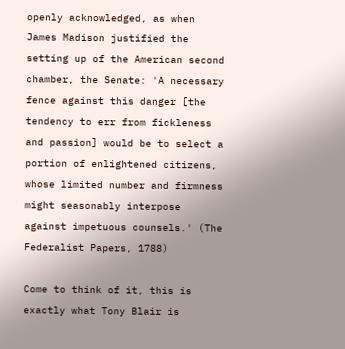openly acknowledged, as when James Madison justified the setting up of the American second chamber, the Senate: 'A necessary fence against this danger [the tendency to err from fickleness and passion] would be to select a portion of enlightened citizens, whose limited number and firmness might seasonably interpose against impetuous counsels.' (The Federalist Papers, 1788)

Come to think of it, this is exactly what Tony Blair is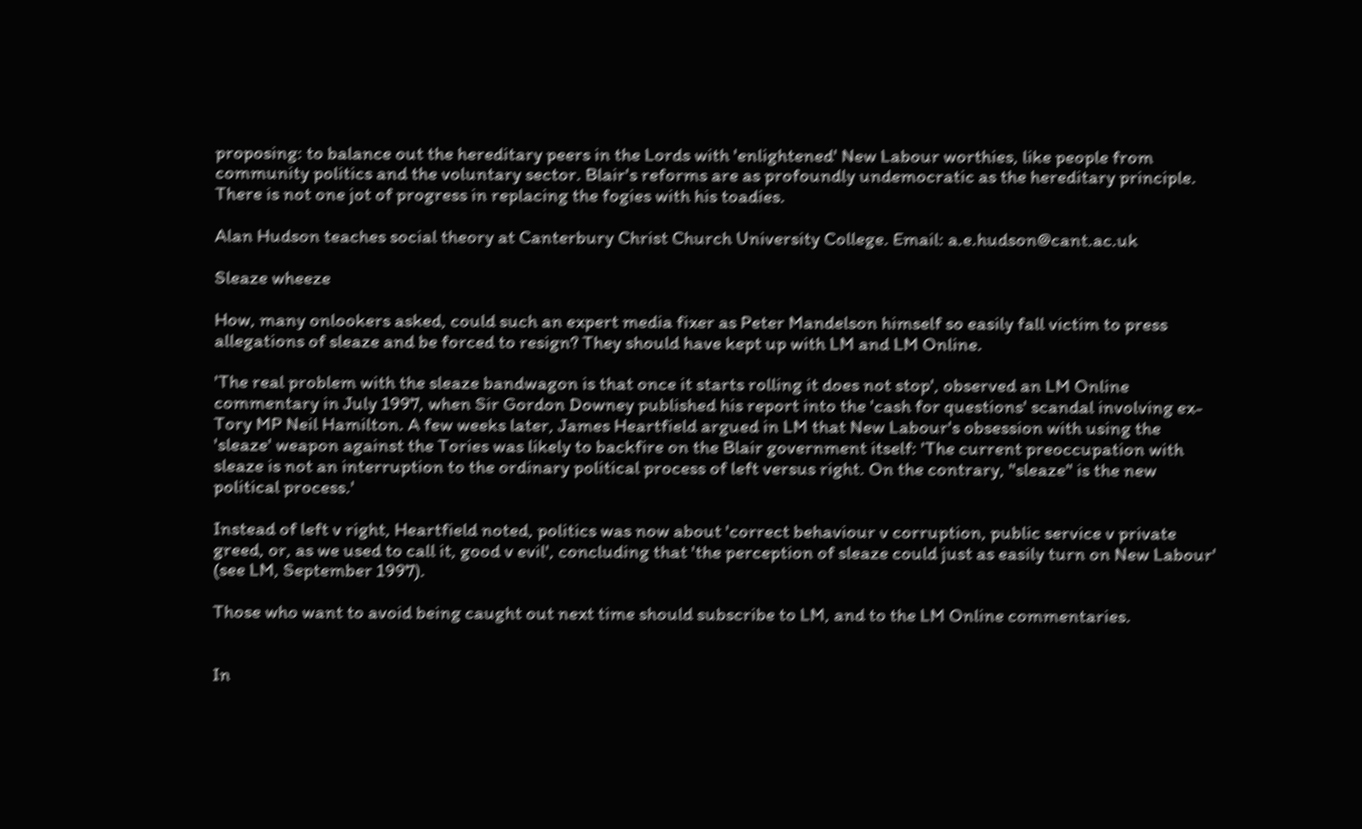proposing: to balance out the hereditary peers in the Lords with 'enlightened' New Labour worthies, like people from community politics and the voluntary sector. Blair's reforms are as profoundly undemocratic as the hereditary principle. There is not one jot of progress in replacing the fogies with his toadies.

Alan Hudson teaches social theory at Canterbury Christ Church University College. Email: a.e.hudson@cant.ac.uk

Sleaze wheeze

How, many onlookers asked, could such an expert media fixer as Peter Mandelson himself so easily fall victim to press allegations of sleaze and be forced to resign? They should have kept up with LM and LM Online.

'The real problem with the sleaze bandwagon is that once it starts rolling it does not stop', observed an LM Online commentary in July 1997, when Sir Gordon Downey published his report into the 'cash for questions' scandal involving ex-Tory MP Neil Hamilton. A few weeks later, James Heartfield argued in LM that New Labour's obsession with using the 'sleaze' weapon against the Tories was likely to backfire on the Blair government itself: 'The current preoccupation with sleaze is not an interruption to the ordinary political process of left versus right. On the contrary, "sleaze" is the new political process.'

Instead of left v right, Heartfield noted, politics was now about 'correct behaviour v corruption, public service v private greed, or, as we used to call it, good v evil', concluding that 'the perception of sleaze could just as easily turn on New Labour' (see LM, September 1997).

Those who want to avoid being caught out next time should subscribe to LM, and to the LM Online commentaries.


In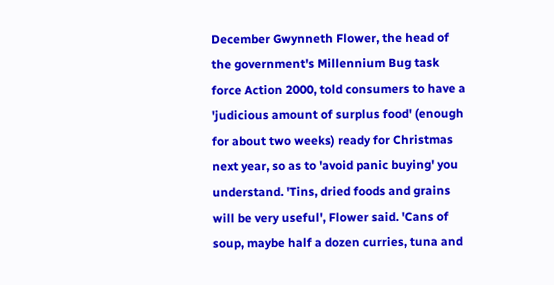December Gwynneth Flower, the head of the government's Millennium Bug task force Action 2000, told consumers to have a 'judicious amount of surplus food' (enough for about two weeks) ready for Christmas next year, so as to 'avoid panic buying' you understand. 'Tins, dried foods and grains will be very useful', Flower said. 'Cans of soup, maybe half a dozen curries, tuna and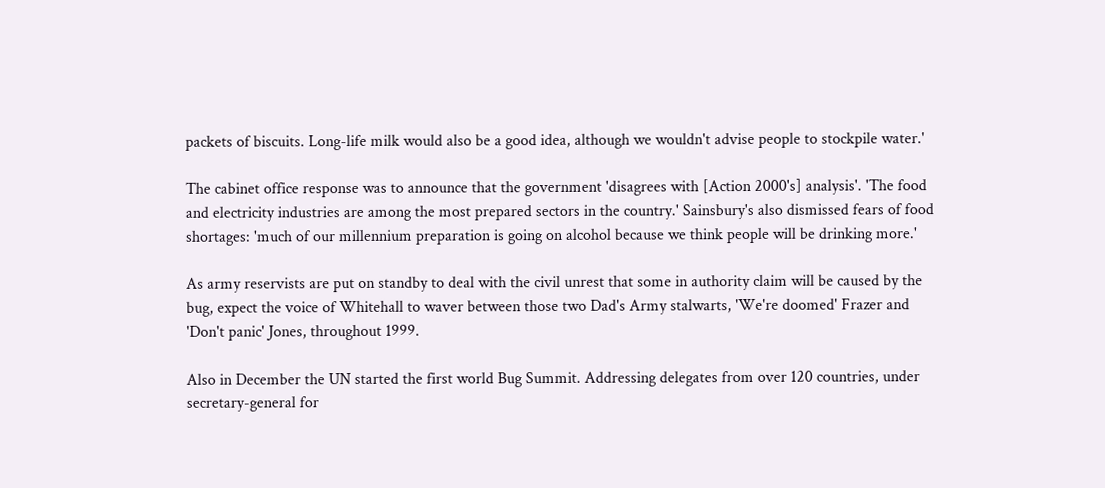packets of biscuits. Long-life milk would also be a good idea, although we wouldn't advise people to stockpile water.'

The cabinet office response was to announce that the government 'disagrees with [Action 2000's] analysis'. 'The food and electricity industries are among the most prepared sectors in the country.' Sainsbury's also dismissed fears of food shortages: 'much of our millennium preparation is going on alcohol because we think people will be drinking more.'

As army reservists are put on standby to deal with the civil unrest that some in authority claim will be caused by the bug, expect the voice of Whitehall to waver between those two Dad's Army stalwarts, 'We're doomed' Frazer and 'Don't panic' Jones, throughout 1999.

Also in December the UN started the first world Bug Summit. Addressing delegates from over 120 countries, under secretary-general for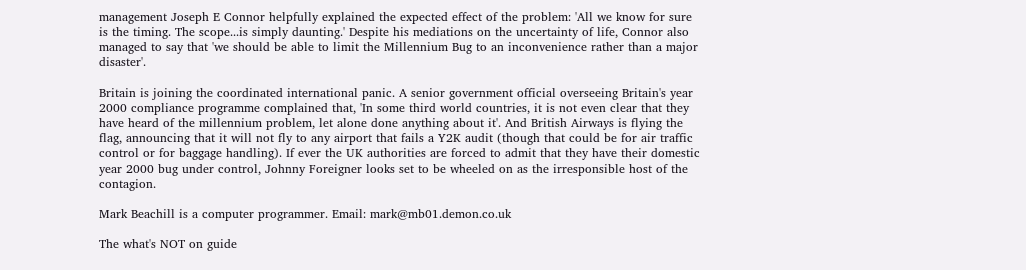management Joseph E Connor helpfully explained the expected effect of the problem: 'All we know for sure is the timing. The scope...is simply daunting.' Despite his mediations on the uncertainty of life, Connor also managed to say that 'we should be able to limit the Millennium Bug to an inconvenience rather than a major disaster'.

Britain is joining the coordinated international panic. A senior government official overseeing Britain's year 2000 compliance programme complained that, 'In some third world countries, it is not even clear that they have heard of the millennium problem, let alone done anything about it'. And British Airways is flying the flag, announcing that it will not fly to any airport that fails a Y2K audit (though that could be for air traffic control or for baggage handling). If ever the UK authorities are forced to admit that they have their domestic year 2000 bug under control, Johnny Foreigner looks set to be wheeled on as the irresponsible host of the contagion.

Mark Beachill is a computer programmer. Email: mark@mb01.demon.co.uk

The what's NOT on guide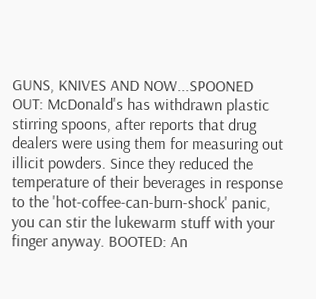GUNS, KNIVES AND NOW...SPOONED OUT: McDonald's has withdrawn plastic stirring spoons, after reports that drug dealers were using them for measuring out illicit powders. Since they reduced the temperature of their beverages in response to the 'hot-coffee-can-burn-shock' panic, you can stir the lukewarm stuff with your finger anyway. BOOTED: An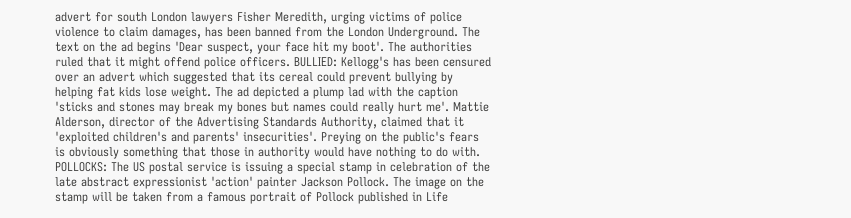advert for south London lawyers Fisher Meredith, urging victims of police violence to claim damages, has been banned from the London Underground. The text on the ad begins 'Dear suspect, your face hit my boot'. The authorities ruled that it might offend police officers. BULLIED: Kellogg's has been censured over an advert which suggested that its cereal could prevent bullying by helping fat kids lose weight. The ad depicted a plump lad with the caption 'sticks and stones may break my bones but names could really hurt me'. Mattie Alderson, director of the Advertising Standards Authority, claimed that it 'exploited children's and parents' insecurities'. Preying on the public's fears is obviously something that those in authority would have nothing to do with. POLLOCKS: The US postal service is issuing a special stamp in celebration of the late abstract expressionist 'action' painter Jackson Pollock. The image on the stamp will be taken from a famous portrait of Pollock published in Life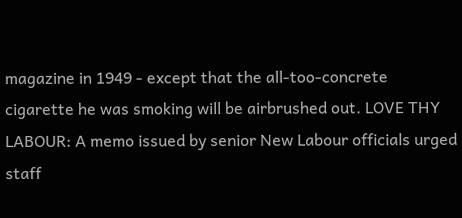magazine in 1949 - except that the all-too-concrete cigarette he was smoking will be airbrushed out. LOVE THY LABOUR: A memo issued by senior New Labour officials urged staff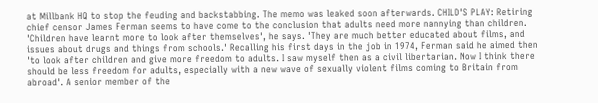at Millbank HQ to stop the feuding and backstabbing. The memo was leaked soon afterwards. CHILD'S PLAY: Retiring chief censor James Ferman seems to have come to the conclusion that adults need more nannying than children. 'Children have learnt more to look after themselves', he says. 'They are much better educated about films, and issues about drugs and things from schools.' Recalling his first days in the job in 1974, Ferman said he aimed then 'to look after children and give more freedom to adults. I saw myself then as a civil libertarian. Now I think there should be less freedom for adults, especially with a new wave of sexually violent films coming to Britain from abroad'. A senior member of the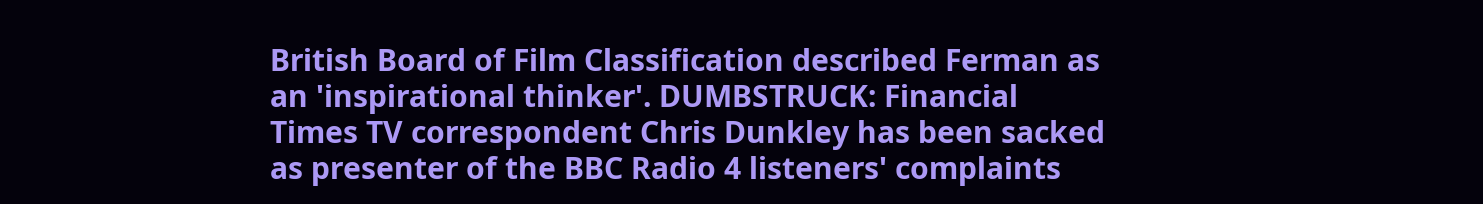British Board of Film Classification described Ferman as an 'inspirational thinker'. DUMBSTRUCK: Financial Times TV correspondent Chris Dunkley has been sacked as presenter of the BBC Radio 4 listeners' complaints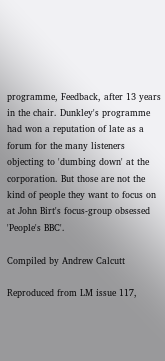programme, Feedback, after 13 years in the chair. Dunkley's programme had won a reputation of late as a forum for the many listeners objecting to 'dumbing down' at the corporation. But those are not the kind of people they want to focus on at John Birt's focus-group obsessed 'People's BBC'.

Compiled by Andrew Calcutt

Reproduced from LM issue 117,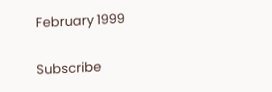February 1999

Subscribe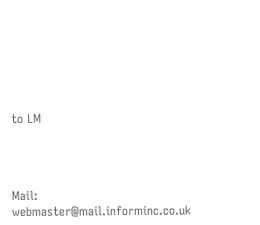to LM




Mail: webmaster@mail.informinc.co.uk